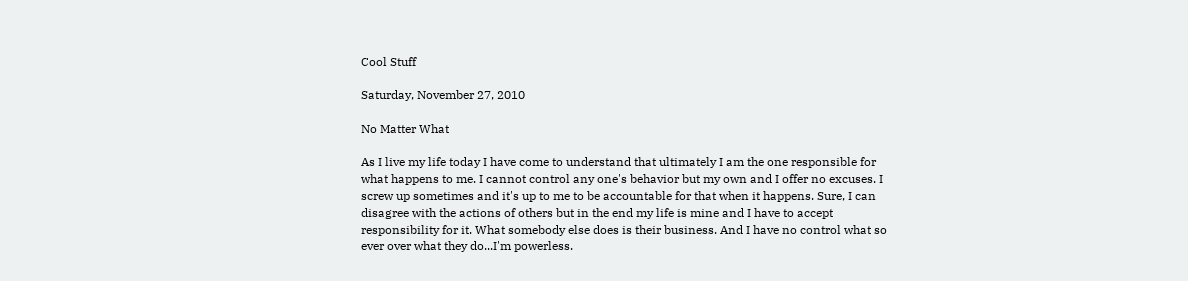Cool Stuff

Saturday, November 27, 2010

No Matter What

As I live my life today I have come to understand that ultimately I am the one responsible for what happens to me. I cannot control any one's behavior but my own and I offer no excuses. I screw up sometimes and it's up to me to be accountable for that when it happens. Sure, I can disagree with the actions of others but in the end my life is mine and I have to accept responsibility for it. What somebody else does is their business. And I have no control what so ever over what they do...I'm powerless.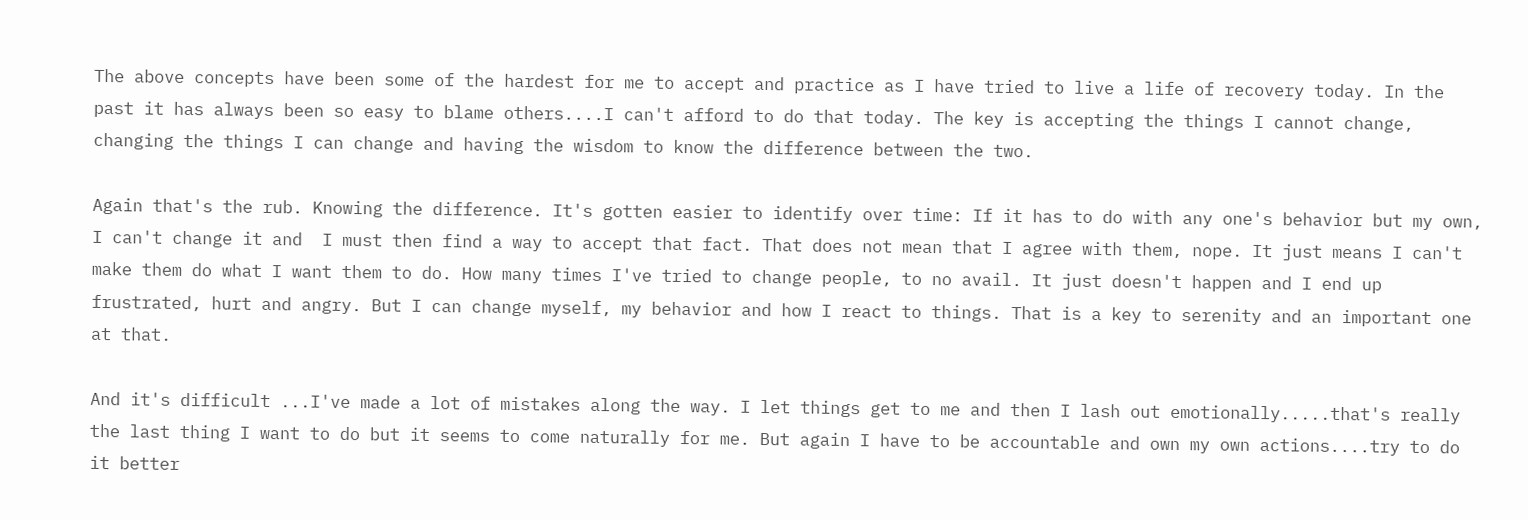The above concepts have been some of the hardest for me to accept and practice as I have tried to live a life of recovery today. In the past it has always been so easy to blame others....I can't afford to do that today. The key is accepting the things I cannot change, changing the things I can change and having the wisdom to know the difference between the two.

Again that's the rub. Knowing the difference. It's gotten easier to identify over time: If it has to do with any one's behavior but my own, I can't change it and  I must then find a way to accept that fact. That does not mean that I agree with them, nope. It just means I can't make them do what I want them to do. How many times I've tried to change people, to no avail. It just doesn't happen and I end up frustrated, hurt and angry. But I can change myself, my behavior and how I react to things. That is a key to serenity and an important one at that.

And it's difficult ...I've made a lot of mistakes along the way. I let things get to me and then I lash out emotionally.....that's really the last thing I want to do but it seems to come naturally for me. But again I have to be accountable and own my own actions....try to do it better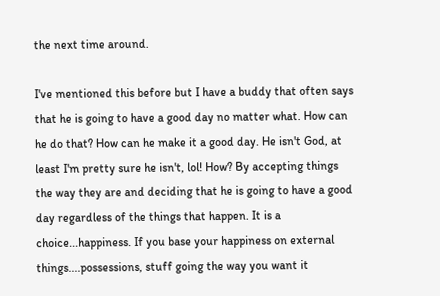the next time around.

I've mentioned this before but I have a buddy that often says that he is going to have a good day no matter what. How can he do that? How can he make it a good day. He isn't God, at least I'm pretty sure he isn't, lol! How? By accepting things the way they are and deciding that he is going to have a good day regardless of the things that happen. It is a choice...happiness. If you base your happiness on external things....possessions, stuff going the way you want it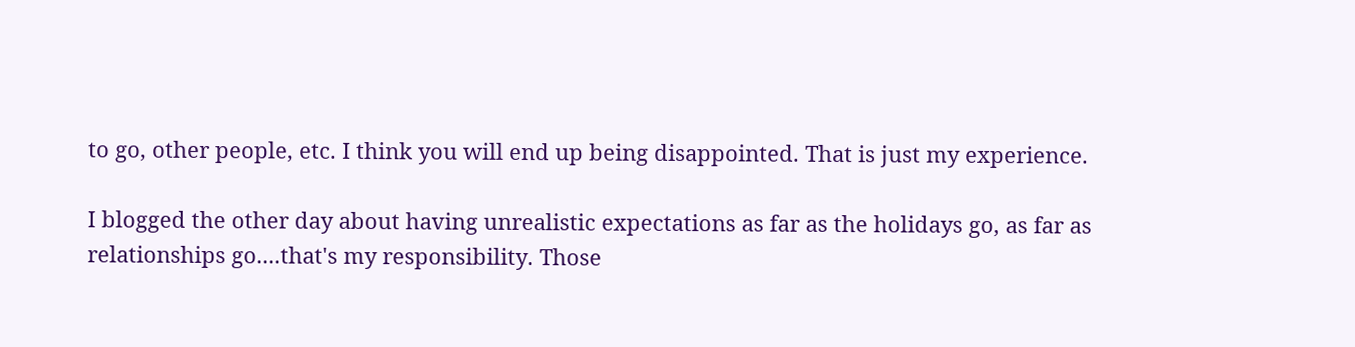to go, other people, etc. I think you will end up being disappointed. That is just my experience.

I blogged the other day about having unrealistic expectations as far as the holidays go, as far as relationships go....that's my responsibility. Those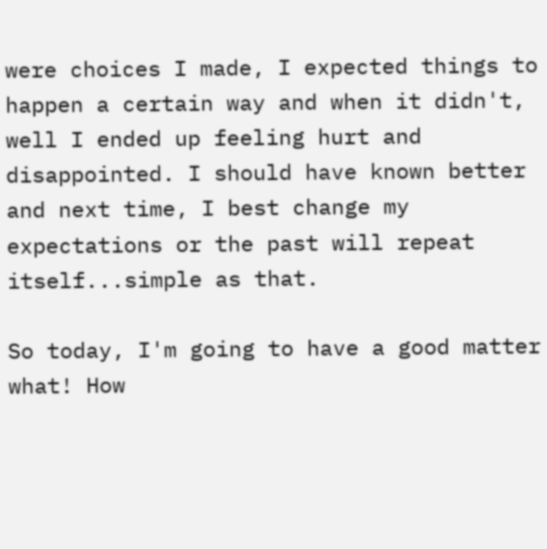were choices I made, I expected things to happen a certain way and when it didn't, well I ended up feeling hurt and disappointed. I should have known better and next time, I best change my expectations or the past will repeat itself...simple as that.

So today, I'm going to have a good matter what! How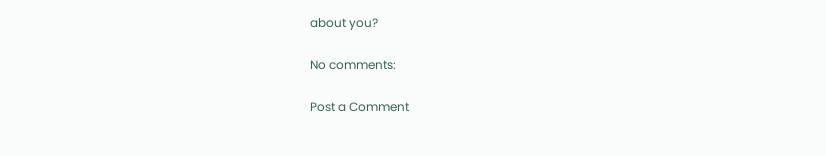about you?

No comments:

Post a Comment